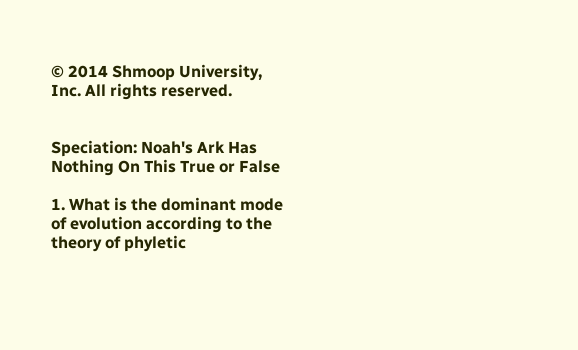© 2014 Shmoop University, Inc. All rights reserved.


Speciation: Noah's Ark Has Nothing On This True or False

1. What is the dominant mode of evolution according to the theory of phyletic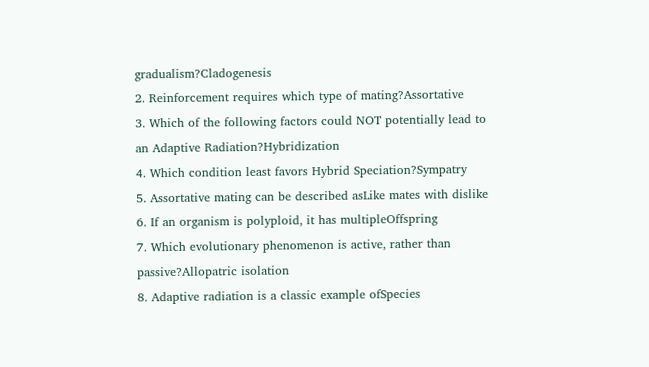gradualism?Cladogenesis
2. Reinforcement requires which type of mating?Assortative
3. Which of the following factors could NOT potentially lead to an Adaptive Radiation?Hybridization
4. Which condition least favors Hybrid Speciation?Sympatry
5. Assortative mating can be described asLike mates with dislike
6. If an organism is polyploid, it has multipleOffspring
7. Which evolutionary phenomenon is active, rather than passive?Allopatric isolation
8. Adaptive radiation is a classic example ofSpecies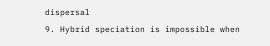dispersal
9. Hybrid speciation is impossible when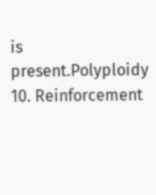is present.Polyploidy
10. Reinforcement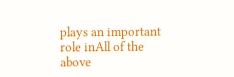plays an important role inAll of the above